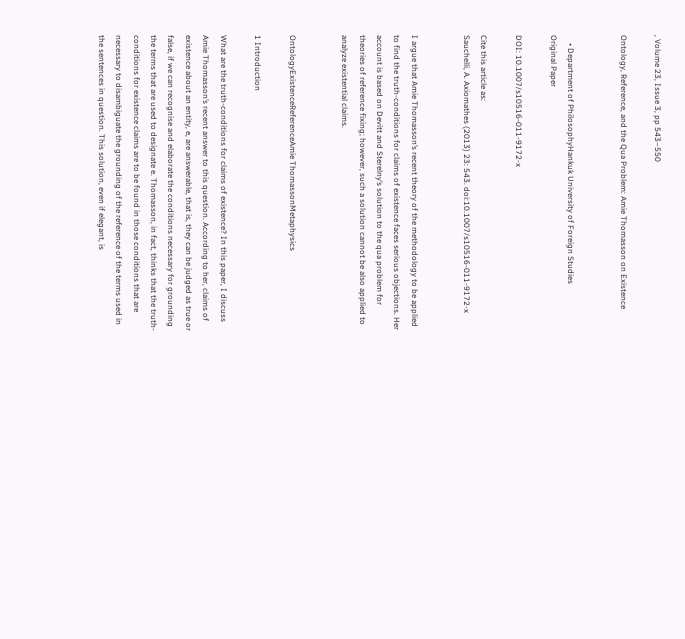, Volume 23, Issue 3, pp 543–550

Ontology, Reference, and the Qua Problem: Amie Thomasson on Existence


    • Department of PhilosophyHankuk University of Foreign Studies
Original Paper

DOI: 10.1007/s10516-011-9172-x

Cite this article as:
Sauchelli, A. Axiomathes (2013) 23: 543. doi:10.1007/s10516-011-9172-x


I argue that Amie Thomasson’s recent theory of the methodology to be applied to find the truth-conditions for claims of existence faces serious objections. Her account is based on Devitt and Sterelny’s solution to the qua problem for theories of reference fixing; however, such a solution cannot be also applied to analyze existential claims.


OntologyExistenceReferenceAmie ThomassonMetaphysics

1 Introduction

What are the truth-conditions for claims of existence? In this paper, I discuss Amie Thomasson’s recent answer to this question. According to her, claims of existence about an entity, e, are answerable, that is, they can be judged as true or false, if we can recognise and elaborate the conditions necessary for grounding the terms that are used to designate e. Thomasson, in fact, thinks that the truth-conditions for existence claims are to be found in those conditions that are necessary to disambiguate the grounding of the reference of the terms used in the sentences in question. This solution, even if elegant, is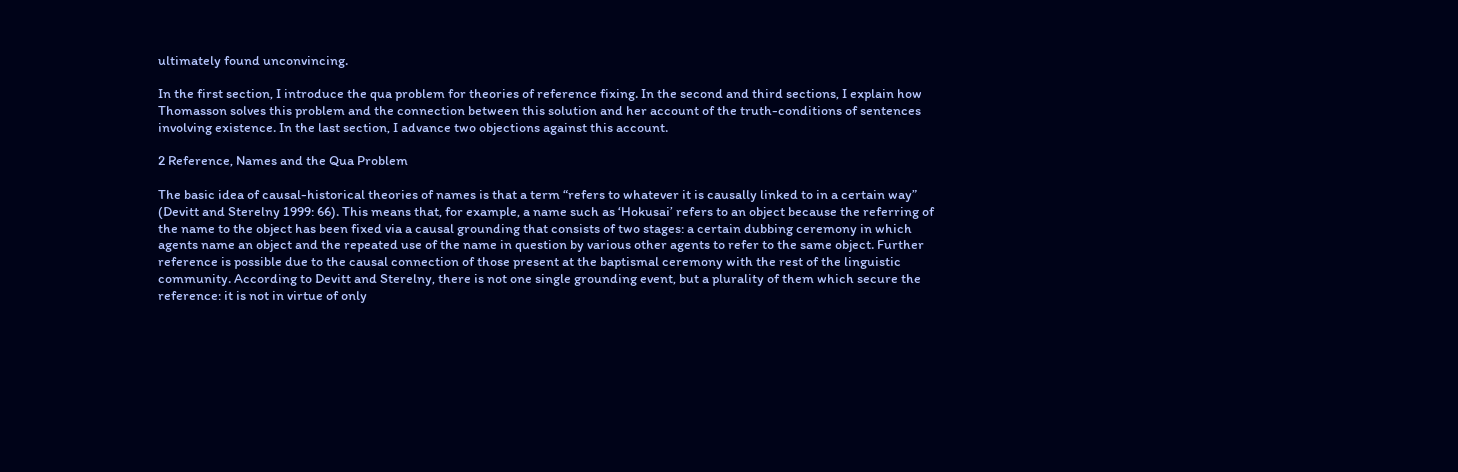ultimately found unconvincing.

In the first section, I introduce the qua problem for theories of reference fixing. In the second and third sections, I explain how Thomasson solves this problem and the connection between this solution and her account of the truth-conditions of sentences involving existence. In the last section, I advance two objections against this account.

2 Reference, Names and the Qua Problem

The basic idea of causal-historical theories of names is that a term “refers to whatever it is causally linked to in a certain way” (Devitt and Sterelny 1999: 66). This means that, for example, a name such as ‘Hokusai’ refers to an object because the referring of the name to the object has been fixed via a causal grounding that consists of two stages: a certain dubbing ceremony in which agents name an object and the repeated use of the name in question by various other agents to refer to the same object. Further reference is possible due to the causal connection of those present at the baptismal ceremony with the rest of the linguistic community. According to Devitt and Sterelny, there is not one single grounding event, but a plurality of them which secure the reference: it is not in virtue of only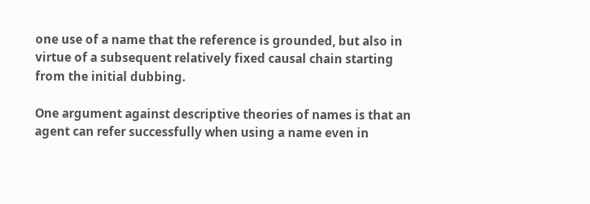one use of a name that the reference is grounded, but also in virtue of a subsequent relatively fixed causal chain starting from the initial dubbing.

One argument against descriptive theories of names is that an agent can refer successfully when using a name even in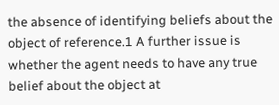the absence of identifying beliefs about the object of reference.1 A further issue is whether the agent needs to have any true belief about the object at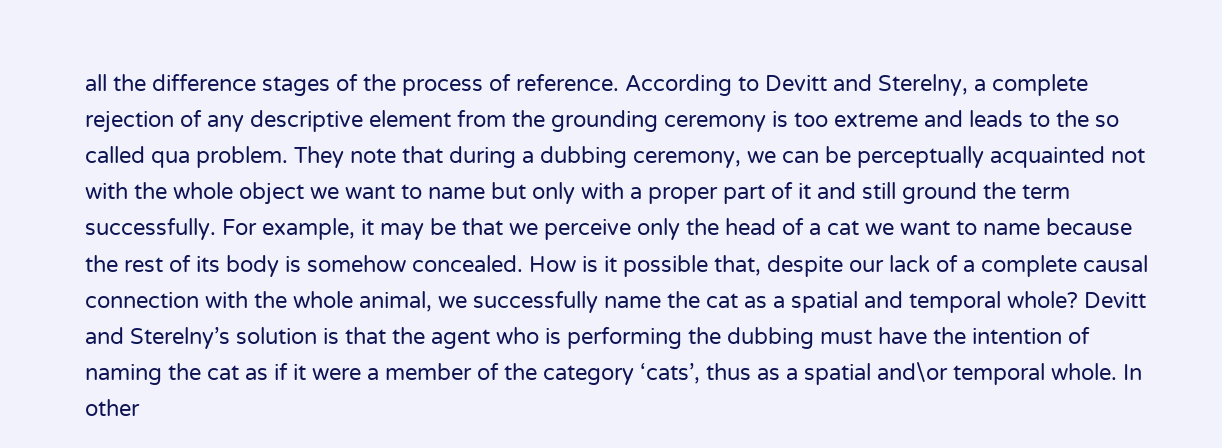all the difference stages of the process of reference. According to Devitt and Sterelny, a complete rejection of any descriptive element from the grounding ceremony is too extreme and leads to the so called qua problem. They note that during a dubbing ceremony, we can be perceptually acquainted not with the whole object we want to name but only with a proper part of it and still ground the term successfully. For example, it may be that we perceive only the head of a cat we want to name because the rest of its body is somehow concealed. How is it possible that, despite our lack of a complete causal connection with the whole animal, we successfully name the cat as a spatial and temporal whole? Devitt and Sterelny’s solution is that the agent who is performing the dubbing must have the intention of naming the cat as if it were a member of the category ‘cats’, thus as a spatial and\or temporal whole. In other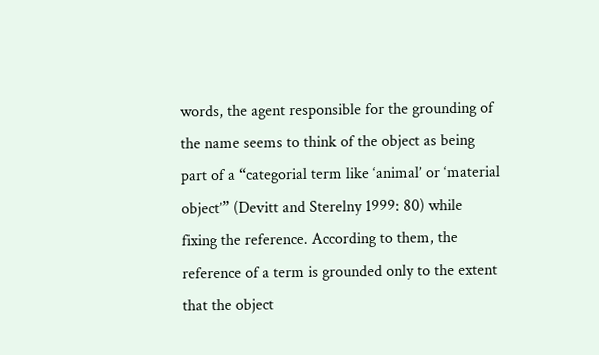words, the agent responsible for the grounding of the name seems to think of the object as being part of a “categorial term like ‘animal’ or ‘material object’” (Devitt and Sterelny 1999: 80) while fixing the reference. According to them, the reference of a term is grounded only to the extent that the object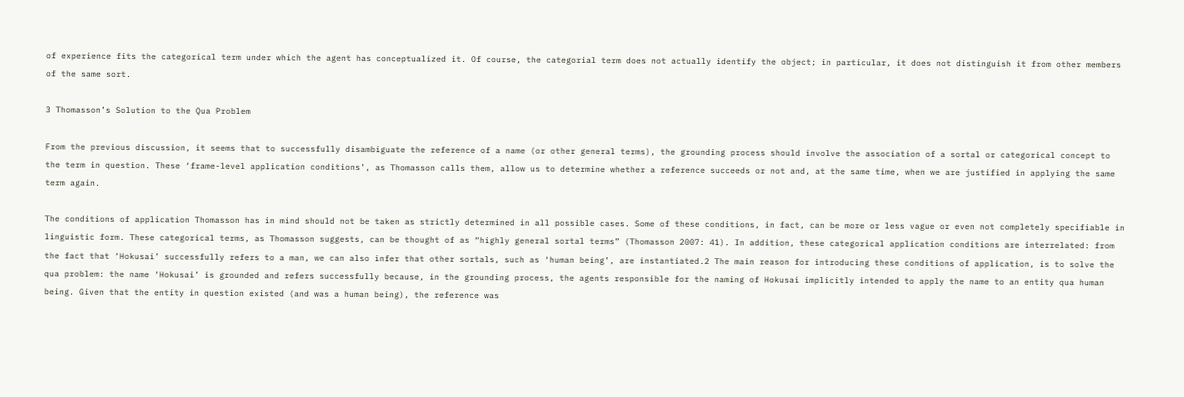of experience fits the categorical term under which the agent has conceptualized it. Of course, the categorial term does not actually identify the object; in particular, it does not distinguish it from other members of the same sort.

3 Thomasson’s Solution to the Qua Problem

From the previous discussion, it seems that to successfully disambiguate the reference of a name (or other general terms), the grounding process should involve the association of a sortal or categorical concept to the term in question. These ‘frame-level application conditions’, as Thomasson calls them, allow us to determine whether a reference succeeds or not and, at the same time, when we are justified in applying the same term again.

The conditions of application Thomasson has in mind should not be taken as strictly determined in all possible cases. Some of these conditions, in fact, can be more or less vague or even not completely specifiable in linguistic form. These categorical terms, as Thomasson suggests, can be thought of as “highly general sortal terms” (Thomasson 2007: 41). In addition, these categorical application conditions are interrelated: from the fact that ‘Hokusai’ successfully refers to a man, we can also infer that other sortals, such as ‘human being’, are instantiated.2 The main reason for introducing these conditions of application, is to solve the qua problem: the name ‘Hokusai’ is grounded and refers successfully because, in the grounding process, the agents responsible for the naming of Hokusai implicitly intended to apply the name to an entity qua human being. Given that the entity in question existed (and was a human being), the reference was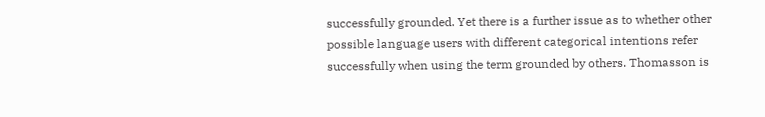successfully grounded. Yet there is a further issue as to whether other possible language users with different categorical intentions refer successfully when using the term grounded by others. Thomasson is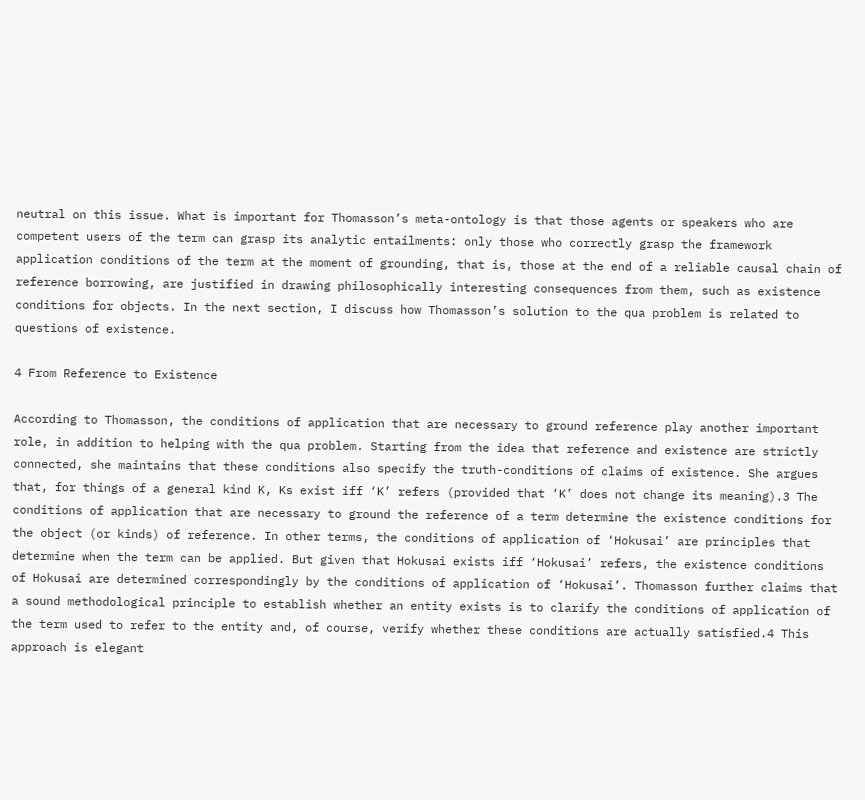neutral on this issue. What is important for Thomasson’s meta-ontology is that those agents or speakers who are competent users of the term can grasp its analytic entailments: only those who correctly grasp the framework application conditions of the term at the moment of grounding, that is, those at the end of a reliable causal chain of reference borrowing, are justified in drawing philosophically interesting consequences from them, such as existence conditions for objects. In the next section, I discuss how Thomasson’s solution to the qua problem is related to questions of existence.

4 From Reference to Existence

According to Thomasson, the conditions of application that are necessary to ground reference play another important role, in addition to helping with the qua problem. Starting from the idea that reference and existence are strictly connected, she maintains that these conditions also specify the truth-conditions of claims of existence. She argues that, for things of a general kind K, Ks exist iff ‘K’ refers (provided that ‘K’ does not change its meaning).3 The conditions of application that are necessary to ground the reference of a term determine the existence conditions for the object (or kinds) of reference. In other terms, the conditions of application of ‘Hokusai’ are principles that determine when the term can be applied. But given that Hokusai exists iff ‘Hokusai’ refers, the existence conditions of Hokusai are determined correspondingly by the conditions of application of ‘Hokusai’. Thomasson further claims that a sound methodological principle to establish whether an entity exists is to clarify the conditions of application of the term used to refer to the entity and, of course, verify whether these conditions are actually satisfied.4 This approach is elegant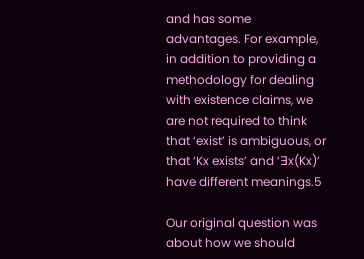and has some advantages. For example, in addition to providing a methodology for dealing with existence claims, we are not required to think that ‘exist’ is ambiguous, or that ‘Kx exists’ and ‘∃x(Kx)’ have different meanings.5

Our original question was about how we should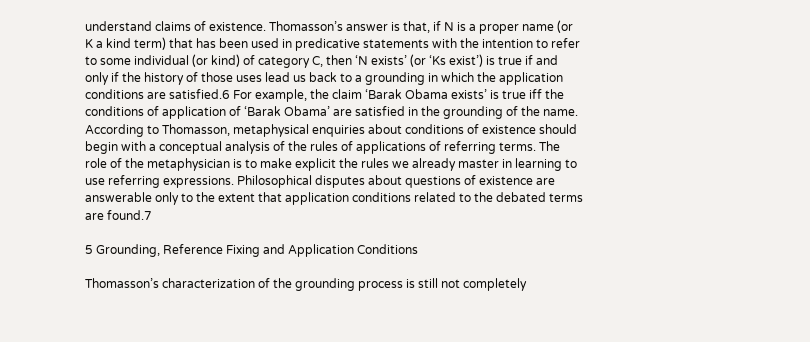understand claims of existence. Thomasson’s answer is that, if N is a proper name (or K a kind term) that has been used in predicative statements with the intention to refer to some individual (or kind) of category C, then ‘N exists’ (or ‘Ks exist’) is true if and only if the history of those uses lead us back to a grounding in which the application conditions are satisfied.6 For example, the claim ‘Barak Obama exists’ is true iff the conditions of application of ‘Barak Obama’ are satisfied in the grounding of the name. According to Thomasson, metaphysical enquiries about conditions of existence should begin with a conceptual analysis of the rules of applications of referring terms. The role of the metaphysician is to make explicit the rules we already master in learning to use referring expressions. Philosophical disputes about questions of existence are answerable only to the extent that application conditions related to the debated terms are found.7

5 Grounding, Reference Fixing and Application Conditions

Thomasson’s characterization of the grounding process is still not completely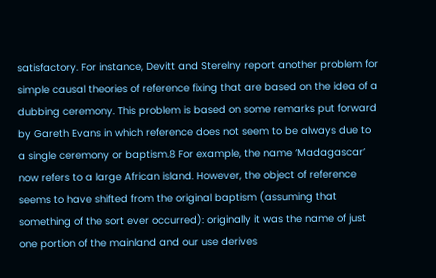satisfactory. For instance, Devitt and Sterelny report another problem for simple causal theories of reference fixing that are based on the idea of a dubbing ceremony. This problem is based on some remarks put forward by Gareth Evans in which reference does not seem to be always due to a single ceremony or baptism.8 For example, the name ‘Madagascar’ now refers to a large African island. However, the object of reference seems to have shifted from the original baptism (assuming that something of the sort ever occurred): originally it was the name of just one portion of the mainland and our use derives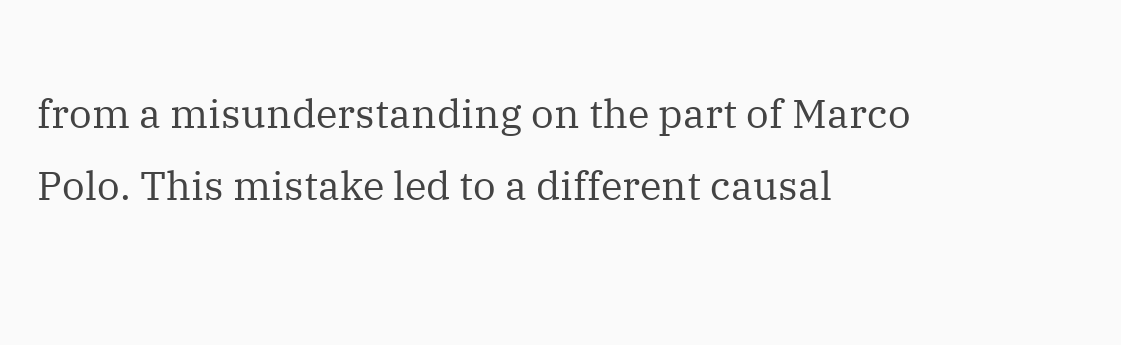from a misunderstanding on the part of Marco Polo. This mistake led to a different causal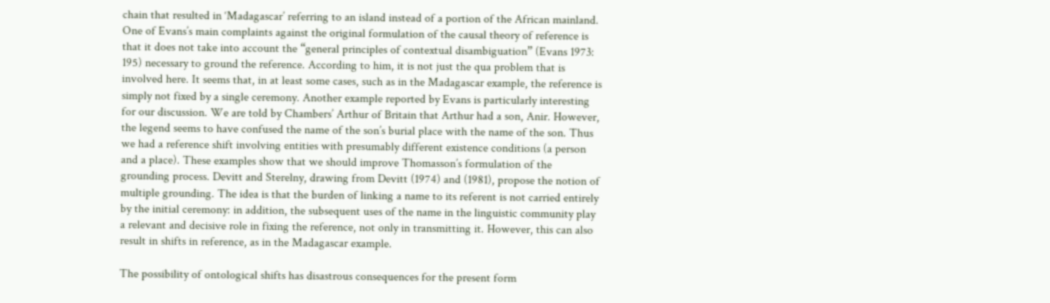chain that resulted in ‘Madagascar’ referring to an island instead of a portion of the African mainland. One of Evans’s main complaints against the original formulation of the causal theory of reference is that it does not take into account the “general principles of contextual disambiguation” (Evans 1973: 195) necessary to ground the reference. According to him, it is not just the qua problem that is involved here. It seems that, in at least some cases, such as in the Madagascar example, the reference is simply not fixed by a single ceremony. Another example reported by Evans is particularly interesting for our discussion. We are told by Chambers’ Arthur of Britain that Arthur had a son, Anir. However, the legend seems to have confused the name of the son’s burial place with the name of the son. Thus we had a reference shift involving entities with presumably different existence conditions (a person and a place). These examples show that we should improve Thomasson’s formulation of the grounding process. Devitt and Sterelny, drawing from Devitt (1974) and (1981), propose the notion of multiple grounding. The idea is that the burden of linking a name to its referent is not carried entirely by the initial ceremony: in addition, the subsequent uses of the name in the linguistic community play a relevant and decisive role in fixing the reference, not only in transmitting it. However, this can also result in shifts in reference, as in the Madagascar example.

The possibility of ontological shifts has disastrous consequences for the present form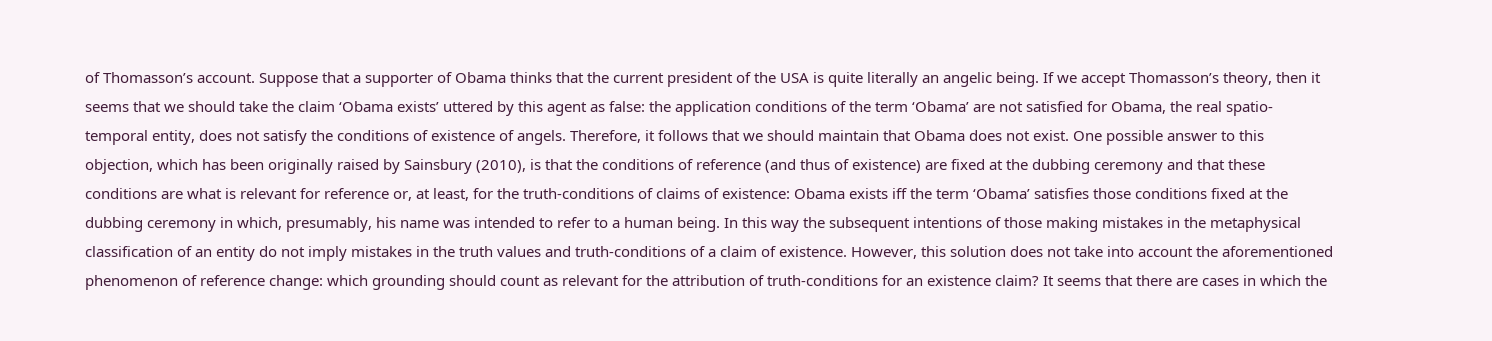of Thomasson’s account. Suppose that a supporter of Obama thinks that the current president of the USA is quite literally an angelic being. If we accept Thomasson’s theory, then it seems that we should take the claim ‘Obama exists’ uttered by this agent as false: the application conditions of the term ‘Obama’ are not satisfied for Obama, the real spatio-temporal entity, does not satisfy the conditions of existence of angels. Therefore, it follows that we should maintain that Obama does not exist. One possible answer to this objection, which has been originally raised by Sainsbury (2010), is that the conditions of reference (and thus of existence) are fixed at the dubbing ceremony and that these conditions are what is relevant for reference or, at least, for the truth-conditions of claims of existence: Obama exists iff the term ‘Obama’ satisfies those conditions fixed at the dubbing ceremony in which, presumably, his name was intended to refer to a human being. In this way the subsequent intentions of those making mistakes in the metaphysical classification of an entity do not imply mistakes in the truth values and truth-conditions of a claim of existence. However, this solution does not take into account the aforementioned phenomenon of reference change: which grounding should count as relevant for the attribution of truth-conditions for an existence claim? It seems that there are cases in which the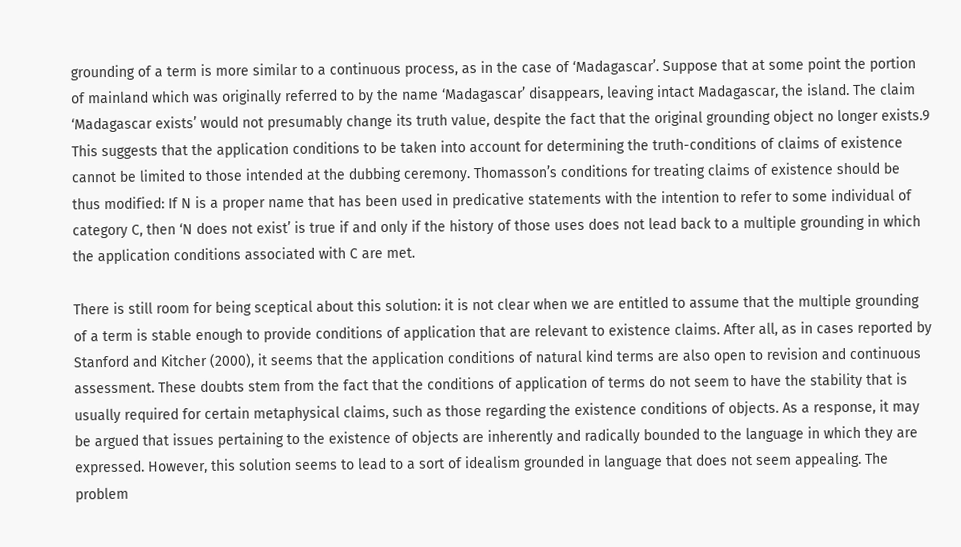grounding of a term is more similar to a continuous process, as in the case of ‘Madagascar’. Suppose that at some point the portion of mainland which was originally referred to by the name ‘Madagascar’ disappears, leaving intact Madagascar, the island. The claim ‘Madagascar exists’ would not presumably change its truth value, despite the fact that the original grounding object no longer exists.9 This suggests that the application conditions to be taken into account for determining the truth-conditions of claims of existence cannot be limited to those intended at the dubbing ceremony. Thomasson’s conditions for treating claims of existence should be thus modified: If N is a proper name that has been used in predicative statements with the intention to refer to some individual of category C, then ‘N does not exist’ is true if and only if the history of those uses does not lead back to a multiple grounding in which the application conditions associated with C are met.

There is still room for being sceptical about this solution: it is not clear when we are entitled to assume that the multiple grounding of a term is stable enough to provide conditions of application that are relevant to existence claims. After all, as in cases reported by Stanford and Kitcher (2000), it seems that the application conditions of natural kind terms are also open to revision and continuous assessment. These doubts stem from the fact that the conditions of application of terms do not seem to have the stability that is usually required for certain metaphysical claims, such as those regarding the existence conditions of objects. As a response, it may be argued that issues pertaining to the existence of objects are inherently and radically bounded to the language in which they are expressed. However, this solution seems to lead to a sort of idealism grounded in language that does not seem appealing. The problem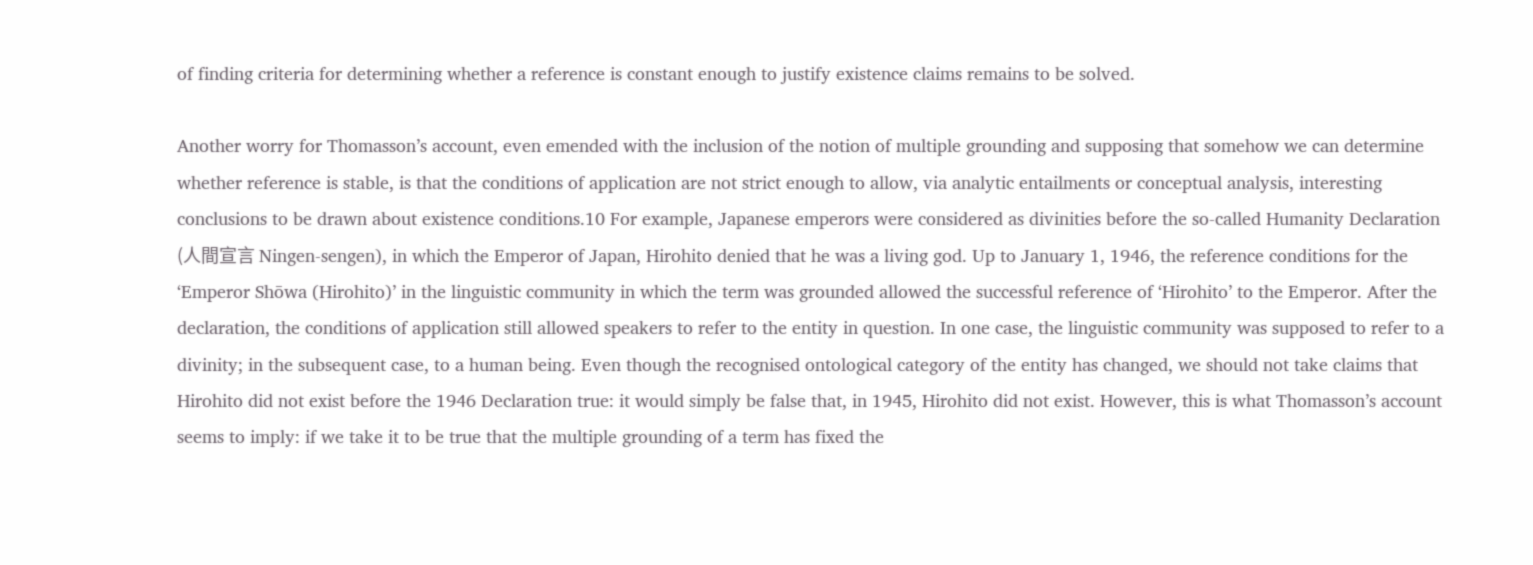of finding criteria for determining whether a reference is constant enough to justify existence claims remains to be solved.

Another worry for Thomasson’s account, even emended with the inclusion of the notion of multiple grounding and supposing that somehow we can determine whether reference is stable, is that the conditions of application are not strict enough to allow, via analytic entailments or conceptual analysis, interesting conclusions to be drawn about existence conditions.10 For example, Japanese emperors were considered as divinities before the so-called Humanity Declaration (人間宣言 Ningen-sengen), in which the Emperor of Japan, Hirohito denied that he was a living god. Up to January 1, 1946, the reference conditions for the ‘Emperor Shōwa (Hirohito)’ in the linguistic community in which the term was grounded allowed the successful reference of ‘Hirohito’ to the Emperor. After the declaration, the conditions of application still allowed speakers to refer to the entity in question. In one case, the linguistic community was supposed to refer to a divinity; in the subsequent case, to a human being. Even though the recognised ontological category of the entity has changed, we should not take claims that Hirohito did not exist before the 1946 Declaration true: it would simply be false that, in 1945, Hirohito did not exist. However, this is what Thomasson’s account seems to imply: if we take it to be true that the multiple grounding of a term has fixed the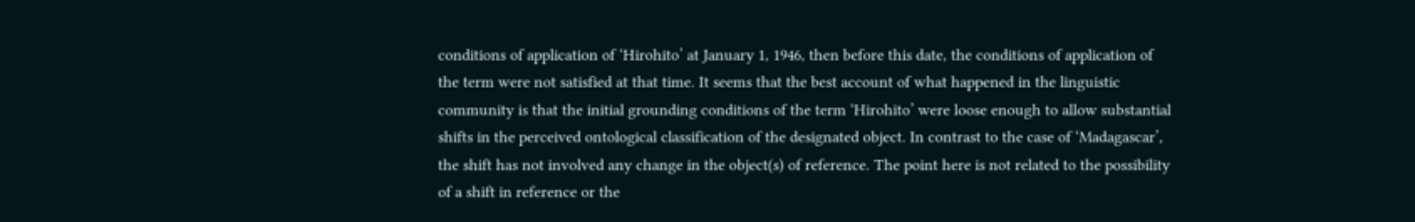conditions of application of ‘Hirohito’ at January 1, 1946, then before this date, the conditions of application of the term were not satisfied at that time. It seems that the best account of what happened in the linguistic community is that the initial grounding conditions of the term ‘Hirohito’ were loose enough to allow substantial shifts in the perceived ontological classification of the designated object. In contrast to the case of ‘Madagascar’, the shift has not involved any change in the object(s) of reference. The point here is not related to the possibility of a shift in reference or the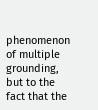phenomenon of multiple grounding, but to the fact that the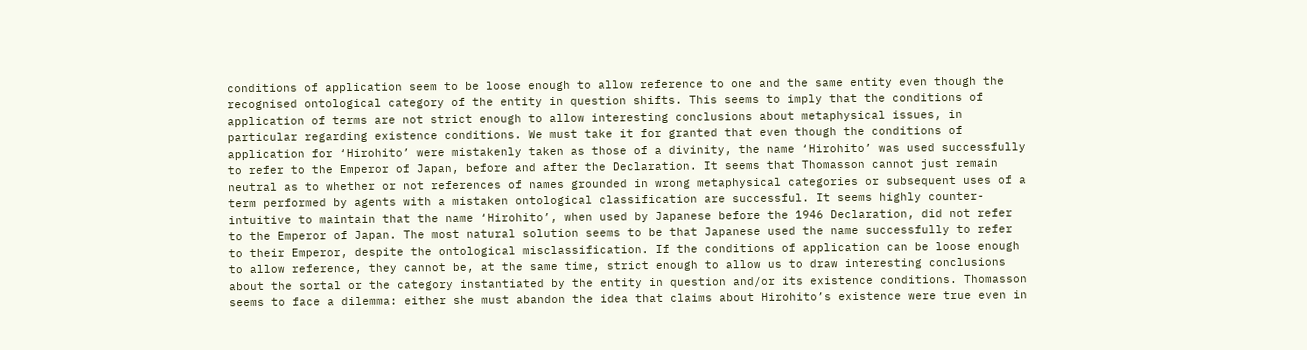conditions of application seem to be loose enough to allow reference to one and the same entity even though the recognised ontological category of the entity in question shifts. This seems to imply that the conditions of application of terms are not strict enough to allow interesting conclusions about metaphysical issues, in particular regarding existence conditions. We must take it for granted that even though the conditions of application for ‘Hirohito’ were mistakenly taken as those of a divinity, the name ‘Hirohito’ was used successfully to refer to the Emperor of Japan, before and after the Declaration. It seems that Thomasson cannot just remain neutral as to whether or not references of names grounded in wrong metaphysical categories or subsequent uses of a term performed by agents with a mistaken ontological classification are successful. It seems highly counter-intuitive to maintain that the name ‘Hirohito’, when used by Japanese before the 1946 Declaration, did not refer to the Emperor of Japan. The most natural solution seems to be that Japanese used the name successfully to refer to their Emperor, despite the ontological misclassification. If the conditions of application can be loose enough to allow reference, they cannot be, at the same time, strict enough to allow us to draw interesting conclusions about the sortal or the category instantiated by the entity in question and/or its existence conditions. Thomasson seems to face a dilemma: either she must abandon the idea that claims about Hirohito’s existence were true even in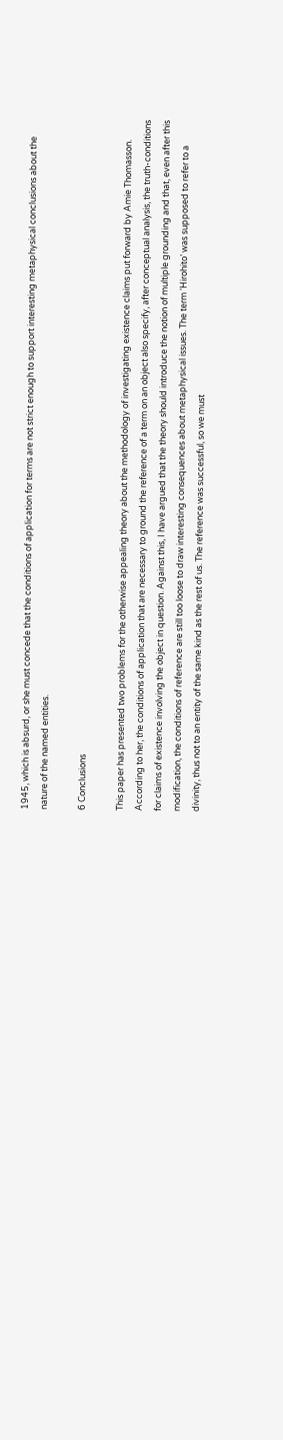1945, which is absurd, or she must concede that the conditions of application for terms are not strict enough to support interesting metaphysical conclusions about the nature of the named entities.

6 Conclusions

This paper has presented two problems for the otherwise appealing theory about the methodology of investigating existence claims put forward by Amie Thomasson. According to her, the conditions of application that are necessary to ground the reference of a term on an object also specify, after conceptual analysis, the truth-conditions for claims of existence involving the object in question. Against this, I have argued that the theory should introduce the notion of multiple grounding and that, even after this modification, the conditions of reference are still too loose to draw interesting consequences about metaphysical issues. The term ‘Hirohito’ was supposed to refer to a divinity, thus not to an entity of the same kind as the rest of us. The reference was successful, so we must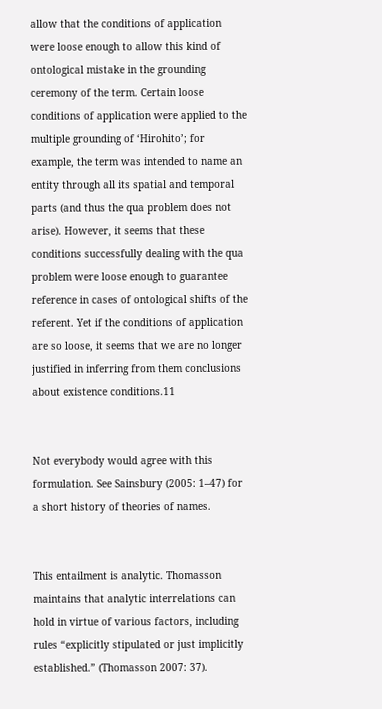allow that the conditions of application were loose enough to allow this kind of ontological mistake in the grounding ceremony of the term. Certain loose conditions of application were applied to the multiple grounding of ‘Hirohito’; for example, the term was intended to name an entity through all its spatial and temporal parts (and thus the qua problem does not arise). However, it seems that these conditions successfully dealing with the qua problem were loose enough to guarantee reference in cases of ontological shifts of the referent. Yet if the conditions of application are so loose, it seems that we are no longer justified in inferring from them conclusions about existence conditions.11


Not everybody would agree with this formulation. See Sainsbury (2005: 1–47) for a short history of theories of names.


This entailment is analytic. Thomasson maintains that analytic interrelations can hold in virtue of various factors, including rules “explicitly stipulated or just implicitly established.” (Thomasson 2007: 37).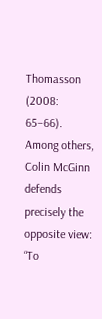Thomasson (2008: 65–66). Among others, Colin McGinn defends precisely the opposite view: “To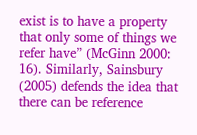exist is to have a property that only some of things we refer have” (McGinn 2000: 16). Similarly, Sainsbury (2005) defends the idea that there can be reference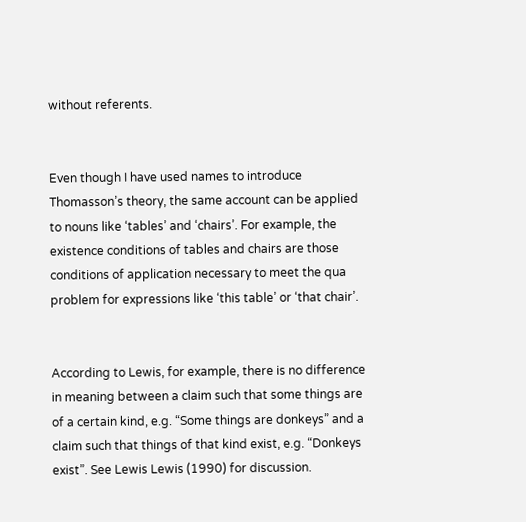without referents.


Even though I have used names to introduce Thomasson’s theory, the same account can be applied to nouns like ‘tables’ and ‘chairs’. For example, the existence conditions of tables and chairs are those conditions of application necessary to meet the qua problem for expressions like ‘this table’ or ‘that chair’.


According to Lewis, for example, there is no difference in meaning between a claim such that some things are of a certain kind, e.g. “Some things are donkeys” and a claim such that things of that kind exist, e.g. “Donkeys exist”. See Lewis Lewis (1990) for discussion.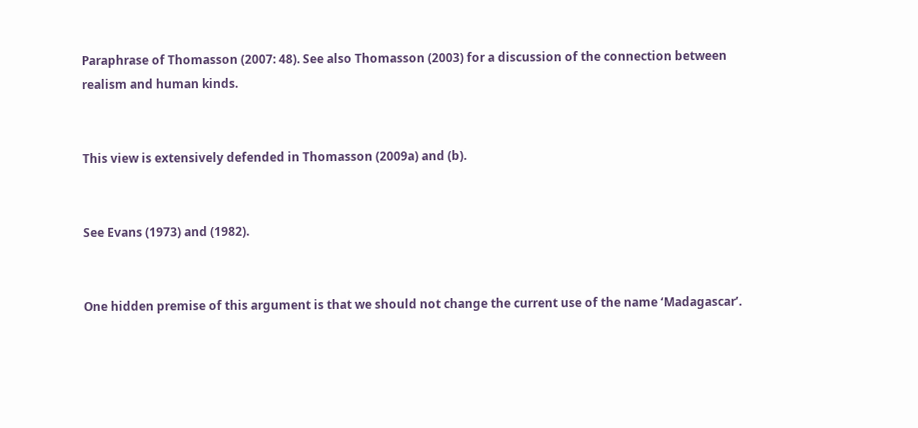Paraphrase of Thomasson (2007: 48). See also Thomasson (2003) for a discussion of the connection between realism and human kinds.


This view is extensively defended in Thomasson (2009a) and (b).


See Evans (1973) and (1982).


One hidden premise of this argument is that we should not change the current use of the name ‘Madagascar’.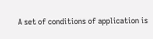A set of conditions of application is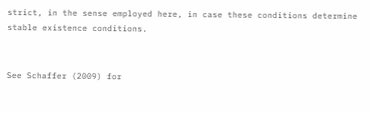strict, in the sense employed here, in case these conditions determine stable existence conditions.


See Schaffer (2009) for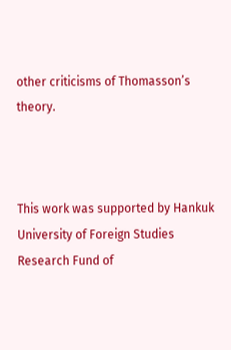other criticisms of Thomasson’s theory.



This work was supported by Hankuk University of Foreign Studies Research Fund of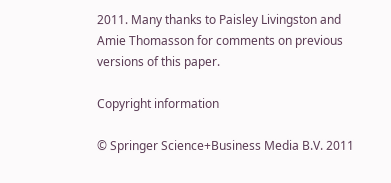2011. Many thanks to Paisley Livingston and Amie Thomasson for comments on previous versions of this paper.

Copyright information

© Springer Science+Business Media B.V. 2011